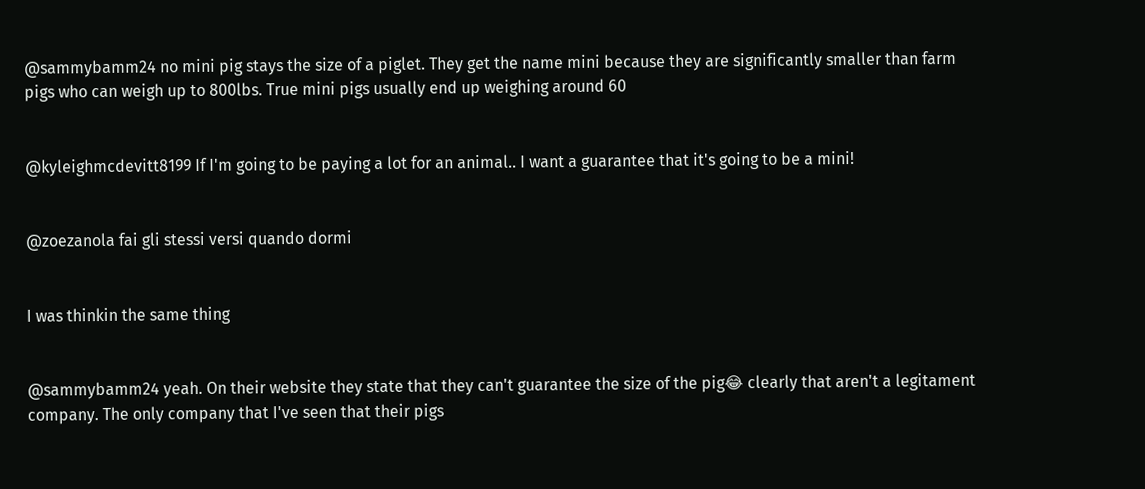@sammybamm24 no mini pig stays the size of a piglet. They get the name mini because they are significantly smaller than farm pigs who can weigh up to 800lbs. True mini pigs usually end up weighing around 60


@kyleighmcdevitt8199 If I'm going to be paying a lot for an animal.. I want a guarantee that it's going to be a mini!


@zoezanola fai gli stessi versi quando dormi


I was thinkin the same thing


@sammybamm24 yeah. On their website they state that they can't guarantee the size of the pig😂 clearly that aren't a legitament company. The only company that I've seen that their pigs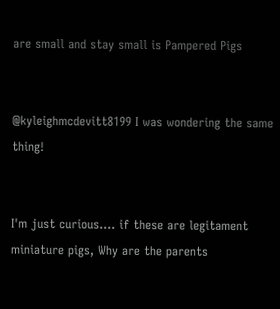are small and stay small is Pampered Pigs


@kyleighmcdevitt8199 I was wondering the same thing!


I'm just curious.... if these are legitament miniature pigs, Why are the parents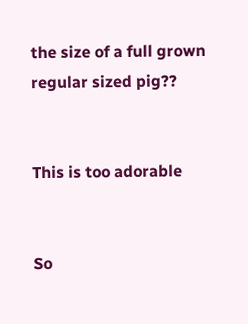the size of a full grown regular sized pig??


This is too adorable


So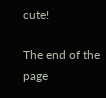cute!

The end of the page